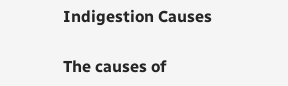Indigestion Causes

The causes of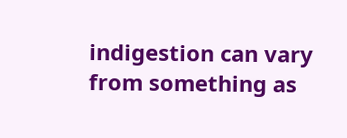indigestion can vary from something as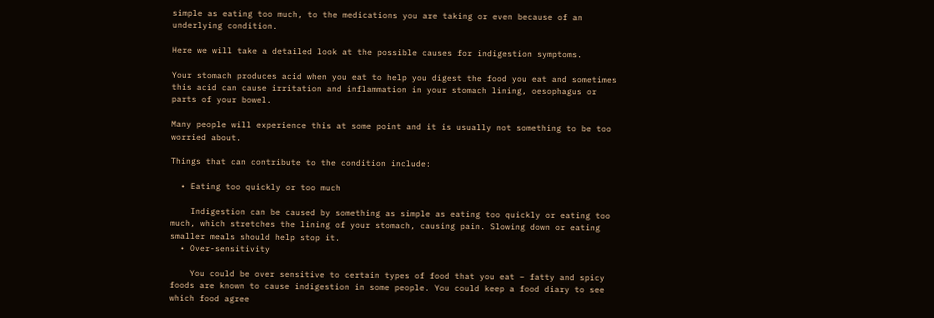simple as eating too much, to the medications you are taking or even because of an underlying condition.

Here we will take a detailed look at the possible causes for indigestion symptoms.

Your stomach produces acid when you eat to help you digest the food you eat and sometimes this acid can cause irritation and inflammation in your stomach lining, oesophagus or parts of your bowel.

Many people will experience this at some point and it is usually not something to be too worried about.

Things that can contribute to the condition include:

  • Eating too quickly or too much

    Indigestion can be caused by something as simple as eating too quickly or eating too much, which stretches the lining of your stomach, causing pain. Slowing down or eating smaller meals should help stop it.
  • Over-sensitivity

    You could be over sensitive to certain types of food that you eat – fatty and spicy foods are known to cause indigestion in some people. You could keep a food diary to see which food agree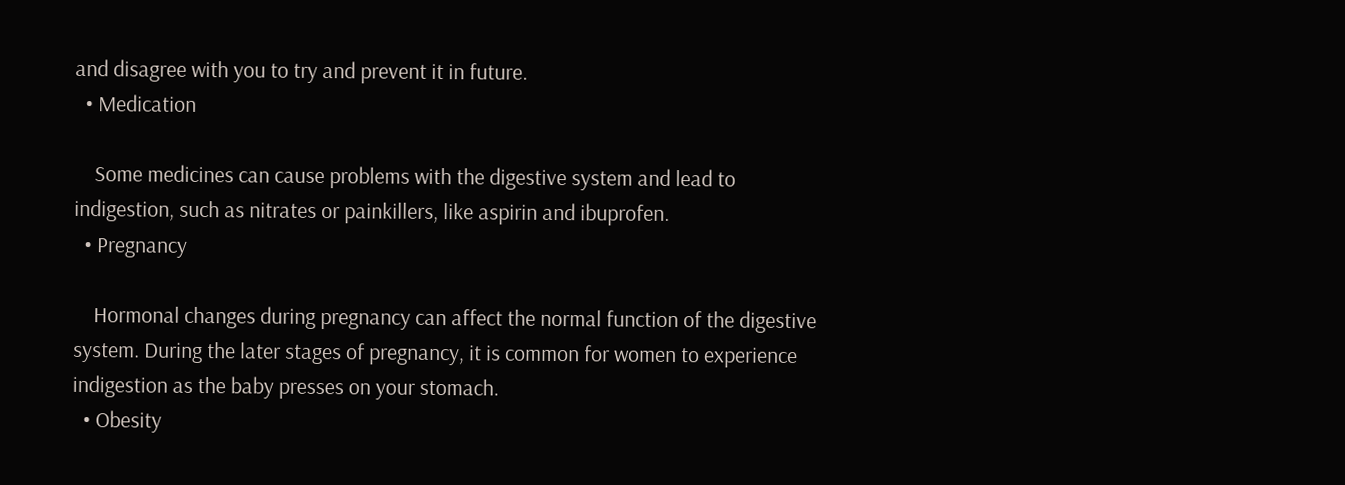and disagree with you to try and prevent it in future.
  • Medication

    Some medicines can cause problems with the digestive system and lead to indigestion, such as nitrates or painkillers, like aspirin and ibuprofen.
  • Pregnancy

    Hormonal changes during pregnancy can affect the normal function of the digestive system. During the later stages of pregnancy, it is common for women to experience indigestion as the baby presses on your stomach.
  • Obesity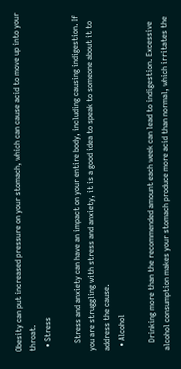Obesity can put increased pressure on your stomach, which can cause acid to move up into your throat.
  • Stress

    Stress and anxiety can have an impact on your entire body, including causing indigestion. If you are struggling with stress and anxiety, it is a good idea to speak to someone about it to address the cause.
  • Alcohol

    Drinking more than the recommended amount each week can lead to indigestion. Excessive alcohol consumption makes your stomach produce more acid than normal, which irritates the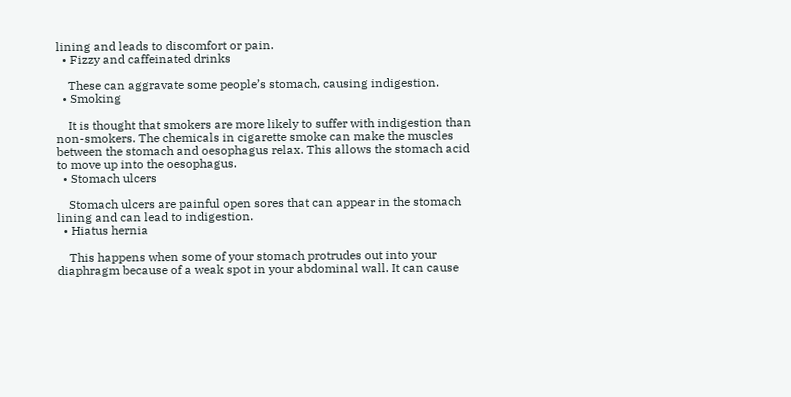lining and leads to discomfort or pain.
  • Fizzy and caffeinated drinks

    These can aggravate some people’s stomach, causing indigestion.
  • Smoking

    It is thought that smokers are more likely to suffer with indigestion than non-smokers. The chemicals in cigarette smoke can make the muscles between the stomach and oesophagus relax. This allows the stomach acid to move up into the oesophagus.
  • Stomach ulcers

    Stomach ulcers are painful open sores that can appear in the stomach lining and can lead to indigestion.
  • Hiatus hernia

    This happens when some of your stomach protrudes out into your diaphragm because of a weak spot in your abdominal wall. It can cause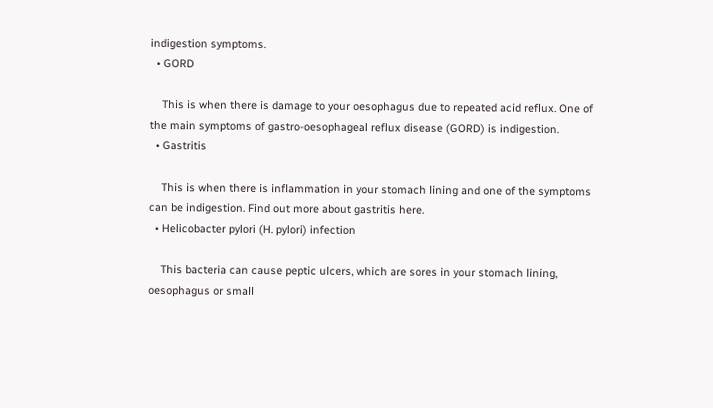indigestion symptoms.
  • GORD

    This is when there is damage to your oesophagus due to repeated acid reflux. One of the main symptoms of gastro-oesophageal reflux disease (GORD) is indigestion.
  • Gastritis

    This is when there is inflammation in your stomach lining and one of the symptoms can be indigestion. Find out more about gastritis here.
  • Helicobacter pylori (H. pylori) infection

    This bacteria can cause peptic ulcers, which are sores in your stomach lining, oesophagus or small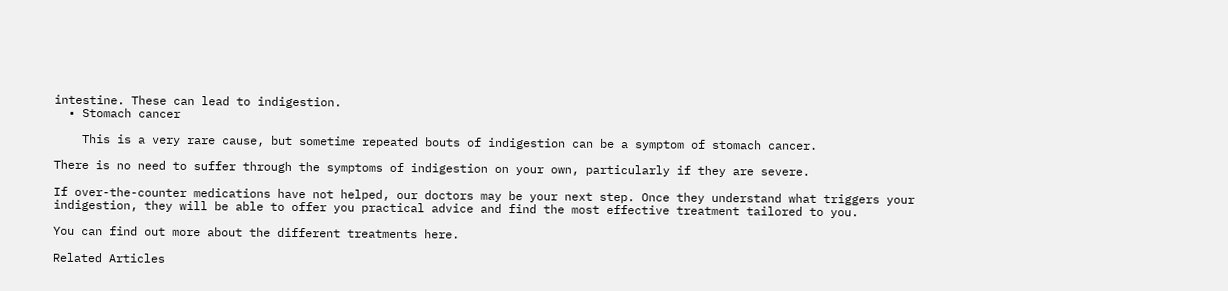intestine. These can lead to indigestion.
  • Stomach cancer

    This is a very rare cause, but sometime repeated bouts of indigestion can be a symptom of stomach cancer.

There is no need to suffer through the symptoms of indigestion on your own, particularly if they are severe.

If over-the-counter medications have not helped, our doctors may be your next step. Once they understand what triggers your indigestion, they will be able to offer you practical advice and find the most effective treatment tailored to you.

You can find out more about the different treatments here.

Related Articles